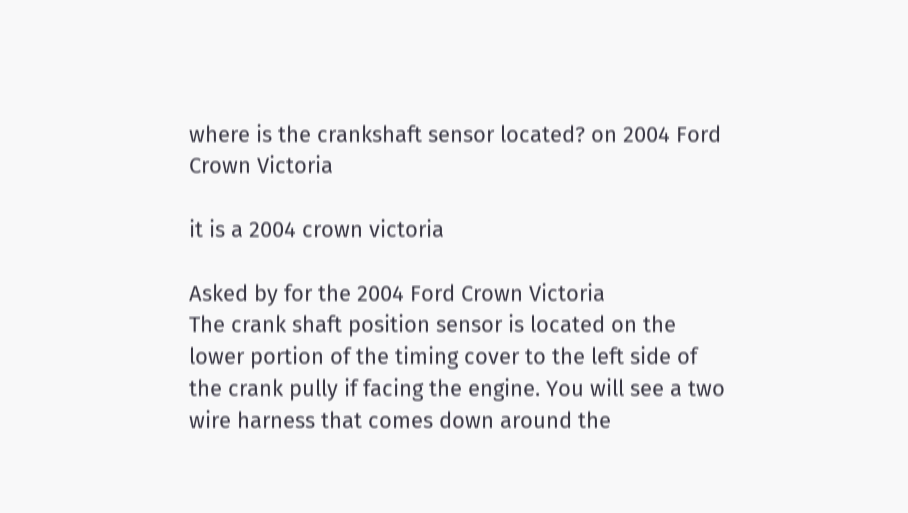where is the crankshaft sensor located? on 2004 Ford Crown Victoria

it is a 2004 crown victoria

Asked by for the 2004 Ford Crown Victoria
The crank shaft position sensor is located on the lower portion of the timing cover to the left side of the crank pully if facing the engine. You will see a two wire harness that comes down around the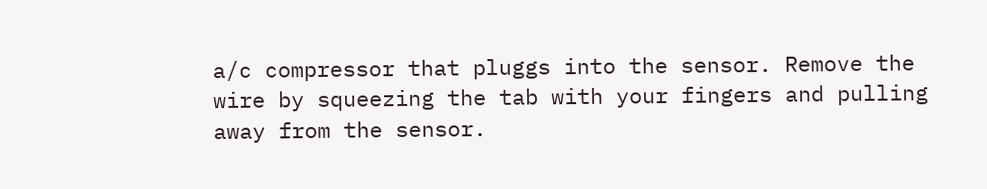a/c compressor that pluggs into the sensor. Remove the wire by squeezing the tab with your fingers and pulling away from the sensor.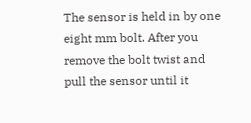The sensor is held in by one eight mm bolt. After you remove the bolt twist and pull the sensor until it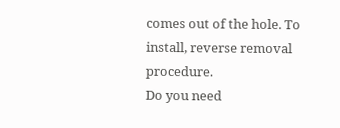comes out of the hole. To install, reverse removal procedure.
Do you need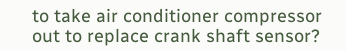to take air conditioner compressor out to replace crank shaft sensor?